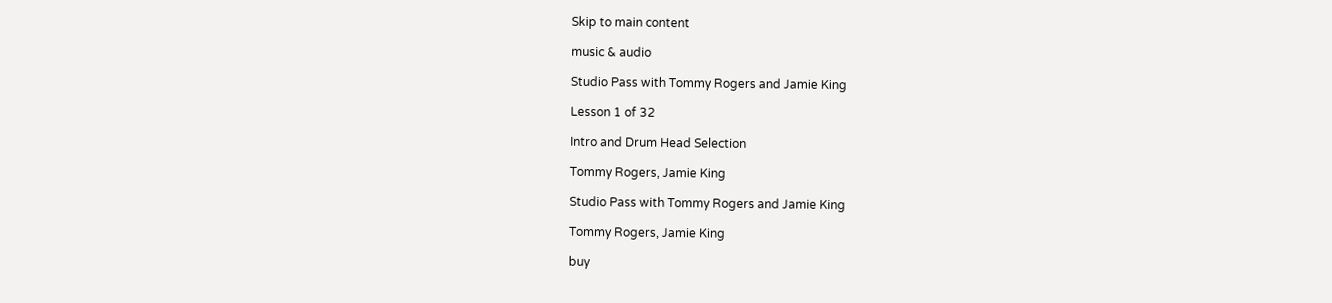Skip to main content

music & audio

Studio Pass with Tommy Rogers and Jamie King

Lesson 1 of 32

Intro and Drum Head Selection

Tommy Rogers, Jamie King

Studio Pass with Tommy Rogers and Jamie King

Tommy Rogers, Jamie King

buy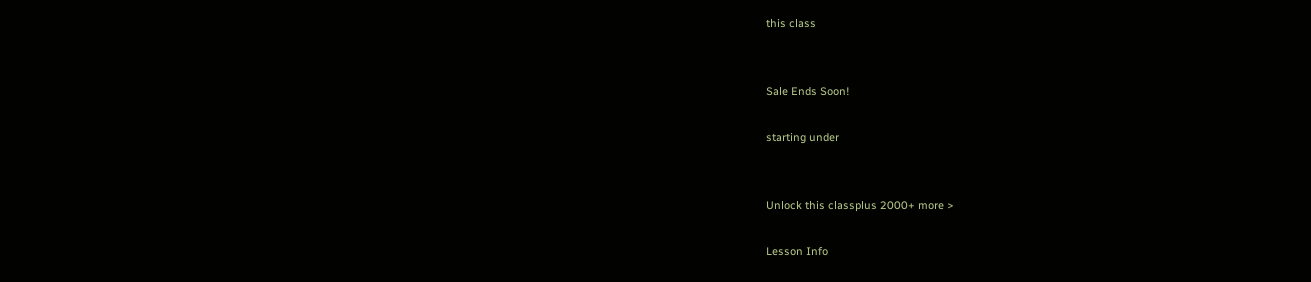this class


Sale Ends Soon!

starting under


Unlock this classplus 2000+ more >

Lesson Info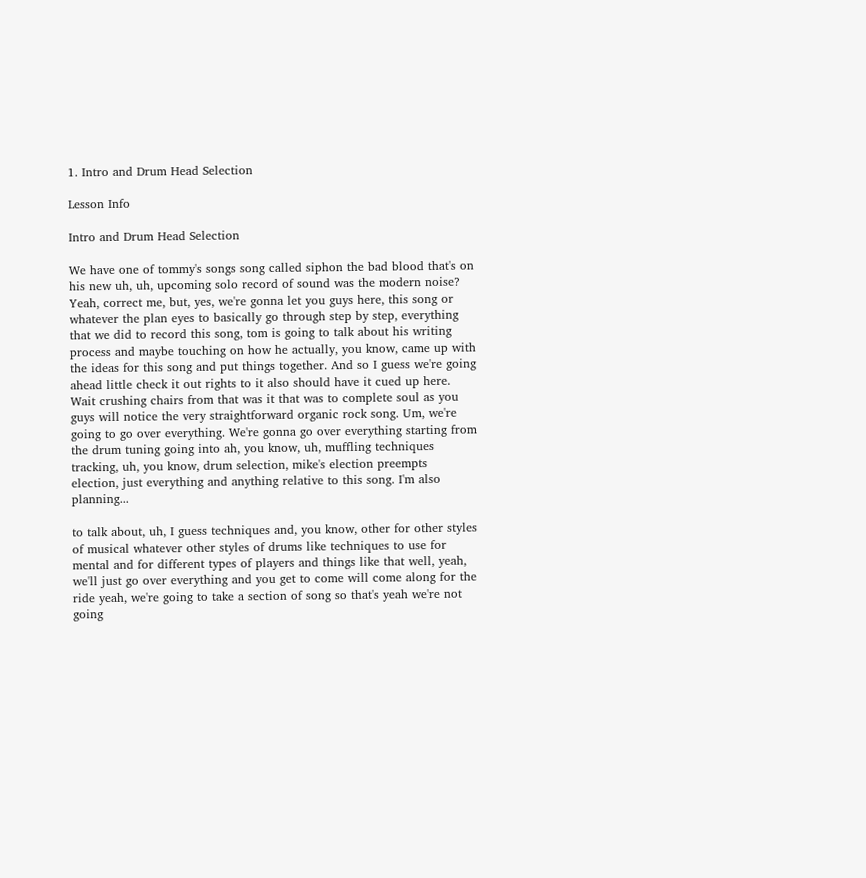1. Intro and Drum Head Selection

Lesson Info

Intro and Drum Head Selection

We have one of tommy's songs song called siphon the bad blood that's on his new uh, uh, upcoming solo record of sound was the modern noise? Yeah, correct me, but, yes, we're gonna let you guys here, this song or whatever the plan eyes to basically go through step by step, everything that we did to record this song, tom is going to talk about his writing process and maybe touching on how he actually, you know, came up with the ideas for this song and put things together. And so I guess we're going ahead little check it out rights to it also should have it cued up here. Wait crushing chairs from that was it that was to complete soul as you guys will notice the very straightforward organic rock song. Um, we're going to go over everything. We're gonna go over everything starting from the drum tuning going into ah, you know, uh, muffling techniques tracking, uh, you know, drum selection, mike's election preempts election, just everything and anything relative to this song. I'm also planning...

to talk about, uh, I guess techniques and, you know, other for other styles of musical whatever other styles of drums like techniques to use for mental and for different types of players and things like that well, yeah, we'll just go over everything and you get to come will come along for the ride yeah, we're going to take a section of song so that's yeah we're not going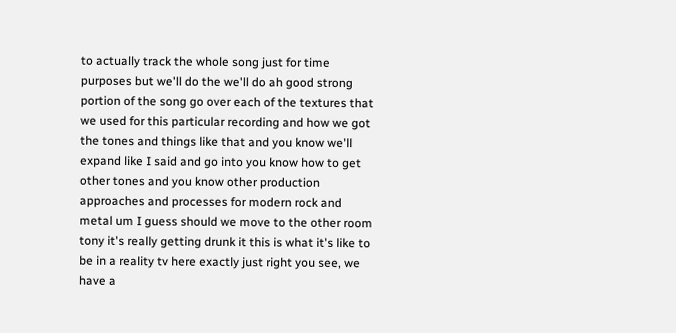to actually track the whole song just for time purposes but we'll do the we'll do ah good strong portion of the song go over each of the textures that we used for this particular recording and how we got the tones and things like that and you know we'll expand like I said and go into you know how to get other tones and you know other production approaches and processes for modern rock and metal um I guess should we move to the other room tony it's really getting drunk it this is what it's like to be in a reality tv here exactly just right you see, we have a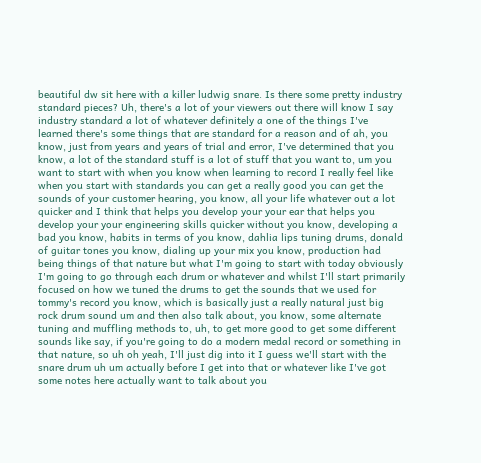beautiful dw sit here with a killer ludwig snare. Is there some pretty industry standard pieces? Uh, there's a lot of your viewers out there will know I say industry standard a lot of whatever definitely a one of the things I've learned there's some things that are standard for a reason and of ah, you know, just from years and years of trial and error, I've determined that you know, a lot of the standard stuff is a lot of stuff that you want to, um you want to start with when you know when learning to record I really feel like when you start with standards you can get a really good you can get the sounds of your customer hearing, you know, all your life whatever out a lot quicker and I think that helps you develop your your ear that helps you develop your your engineering skills quicker without you know, developing a bad you know, habits in terms of you know, dahlia lips tuning drums, donald of guitar tones you know, dialing up your mix you know, production had being things of that nature but what I'm going to start with today obviously I'm going to go through each drum or whatever and whilst I'll start primarily focused on how we tuned the drums to get the sounds that we used for tommy's record you know, which is basically just a really natural just big rock drum sound um and then also talk about, you know, some alternate tuning and muffling methods to, uh, to get more good to get some different sounds like say, if you're going to do a modern medal record or something in that nature, so uh oh yeah, I'll just dig into it I guess we'll start with the snare drum uh um actually before I get into that or whatever like I've got some notes here actually want to talk about you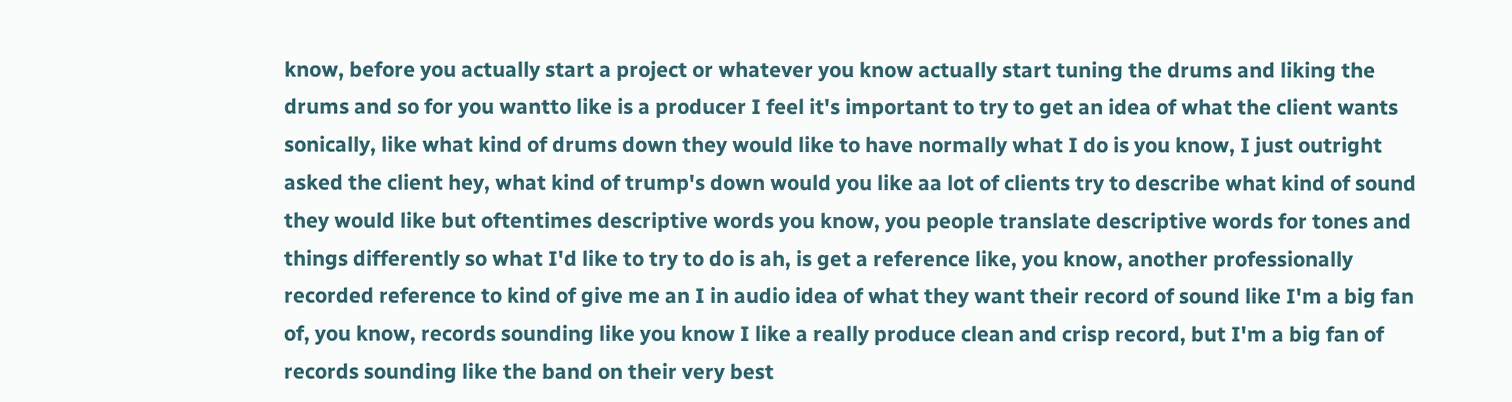know, before you actually start a project or whatever you know actually start tuning the drums and liking the drums and so for you wantto like is a producer I feel it's important to try to get an idea of what the client wants sonically, like what kind of drums down they would like to have normally what I do is you know, I just outright asked the client hey, what kind of trump's down would you like aa lot of clients try to describe what kind of sound they would like but oftentimes descriptive words you know, you people translate descriptive words for tones and things differently so what I'd like to try to do is ah, is get a reference like, you know, another professionally recorded reference to kind of give me an I in audio idea of what they want their record of sound like I'm a big fan of, you know, records sounding like you know I like a really produce clean and crisp record, but I'm a big fan of records sounding like the band on their very best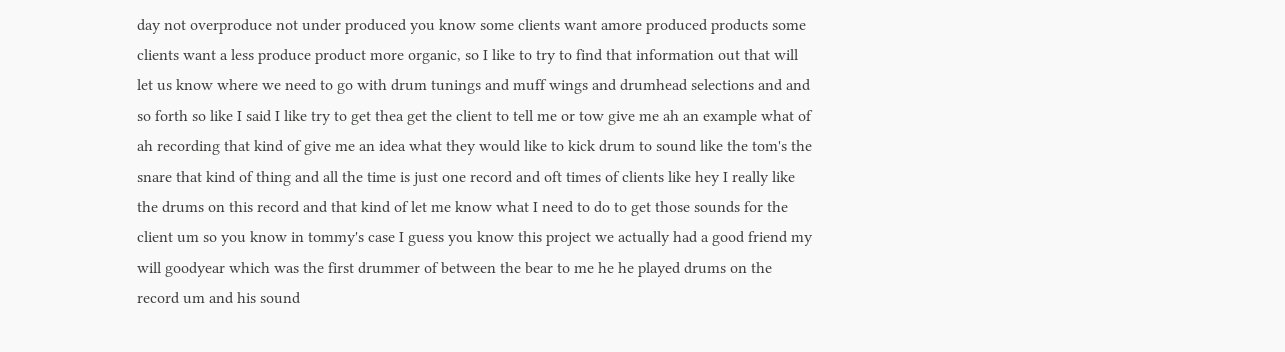day not overproduce not under produced you know some clients want amore produced products some clients want a less produce product more organic, so I like to try to find that information out that will let us know where we need to go with drum tunings and muff wings and drumhead selections and and so forth so like I said I like try to get thea get the client to tell me or tow give me ah an example what of ah recording that kind of give me an idea what they would like to kick drum to sound like the tom's the snare that kind of thing and all the time is just one record and oft times of clients like hey I really like the drums on this record and that kind of let me know what I need to do to get those sounds for the client um so you know in tommy's case I guess you know this project we actually had a good friend my will goodyear which was the first drummer of between the bear to me he he played drums on the record um and his sound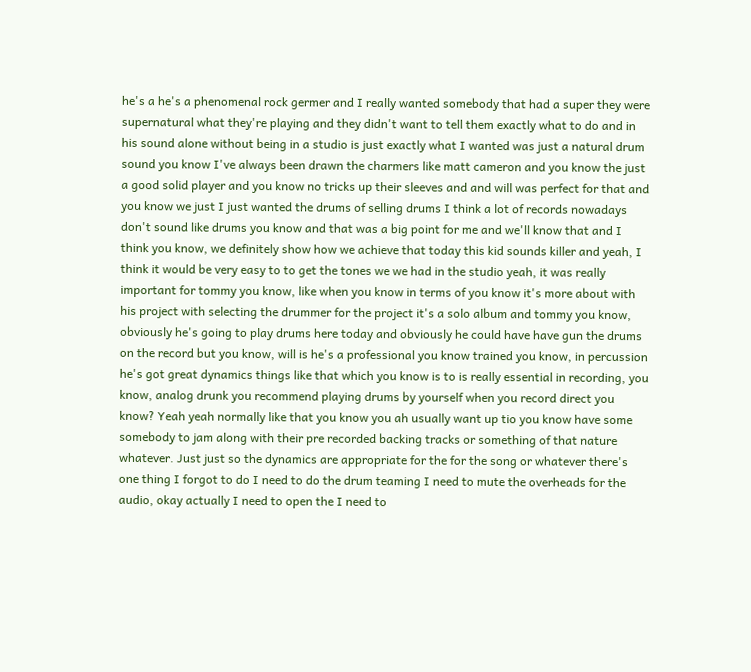he's a he's a phenomenal rock germer and I really wanted somebody that had a super they were supernatural what they're playing and they didn't want to tell them exactly what to do and in his sound alone without being in a studio is just exactly what I wanted was just a natural drum sound you know I've always been drawn the charmers like matt cameron and you know the just a good solid player and you know no tricks up their sleeves and and will was perfect for that and you know we just I just wanted the drums of selling drums I think a lot of records nowadays don't sound like drums you know and that was a big point for me and we'll know that and I think you know, we definitely show how we achieve that today this kid sounds killer and yeah, I think it would be very easy to to get the tones we we had in the studio yeah, it was really important for tommy you know, like when you know in terms of you know it's more about with his project with selecting the drummer for the project it's a solo album and tommy you know, obviously he's going to play drums here today and obviously he could have have gun the drums on the record but you know, will is he's a professional you know trained you know, in percussion he's got great dynamics things like that which you know is to is really essential in recording, you know, analog drunk you recommend playing drums by yourself when you record direct you know? Yeah yeah normally like that you know you ah usually want up tio you know have some somebody to jam along with their pre recorded backing tracks or something of that nature whatever. Just just so the dynamics are appropriate for the for the song or whatever there's one thing I forgot to do I need to do the drum teaming I need to mute the overheads for the audio, okay actually I need to open the I need to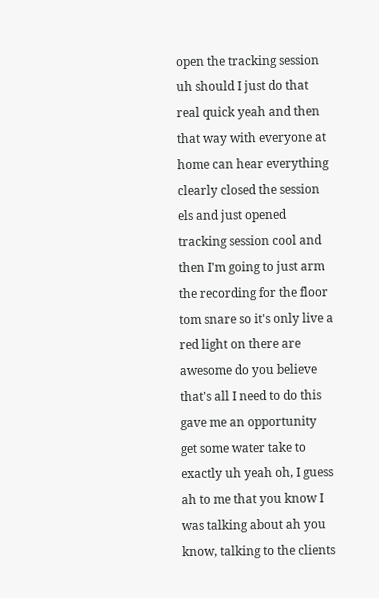open the tracking session uh should I just do that real quick yeah and then that way with everyone at home can hear everything clearly closed the session els and just opened tracking session cool and then I'm going to just arm the recording for the floor tom snare so it's only live a red light on there are awesome do you believe that's all I need to do this gave me an opportunity get some water take to exactly uh yeah oh, I guess ah to me that you know I was talking about ah you know, talking to the clients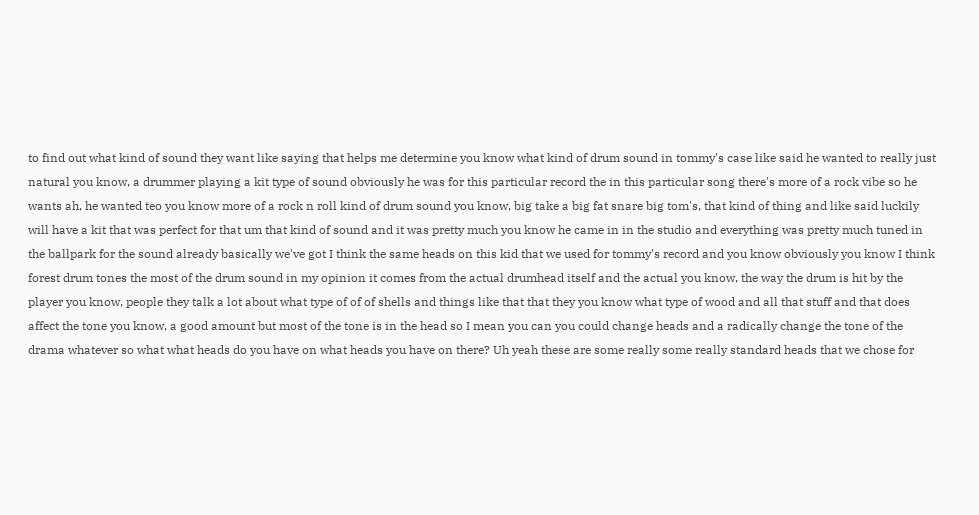to find out what kind of sound they want like saying that helps me determine you know what kind of drum sound in tommy's case like said he wanted to really just natural you know, a drummer playing a kit type of sound obviously he was for this particular record the in this particular song there's more of a rock vibe so he wants ah, he wanted teo you know more of a rock n roll kind of drum sound you know, big take a big fat snare big tom's, that kind of thing and like said luckily will have a kit that was perfect for that um that kind of sound and it was pretty much you know he came in in the studio and everything was pretty much tuned in the ballpark for the sound already basically we've got I think the same heads on this kid that we used for tommy's record and you know obviously you know I think forest drum tones the most of the drum sound in my opinion it comes from the actual drumhead itself and the actual you know, the way the drum is hit by the player you know, people they talk a lot about what type of of of shells and things like that that they you know what type of wood and all that stuff and that does affect the tone you know, a good amount but most of the tone is in the head so I mean you can you could change heads and a radically change the tone of the drama whatever so what what heads do you have on what heads you have on there? Uh yeah these are some really some really standard heads that we chose for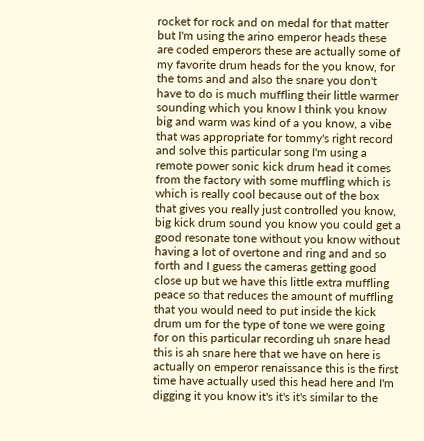rocket for rock and on medal for that matter but I'm using the arino emperor heads these are coded emperors these are actually some of my favorite drum heads for the you know, for the toms and and also the snare you don't have to do is much muffling their little warmer sounding which you know I think you know big and warm was kind of a you know, a vibe that was appropriate for tommy's right record and solve this particular song I'm using a remote power sonic kick drum head it comes from the factory with some muffling which is which is really cool because out of the box that gives you really just controlled you know, big kick drum sound you know you could get a good resonate tone without you know without having a lot of overtone and ring and and so forth and I guess the cameras getting good close up but we have this little extra muffling peace so that reduces the amount of muffling that you would need to put inside the kick drum um for the type of tone we were going for on this particular recording uh snare head this is ah snare here that we have on here is actually on emperor renaissance this is the first time have actually used this head here and I'm digging it you know it's it's it's similar to the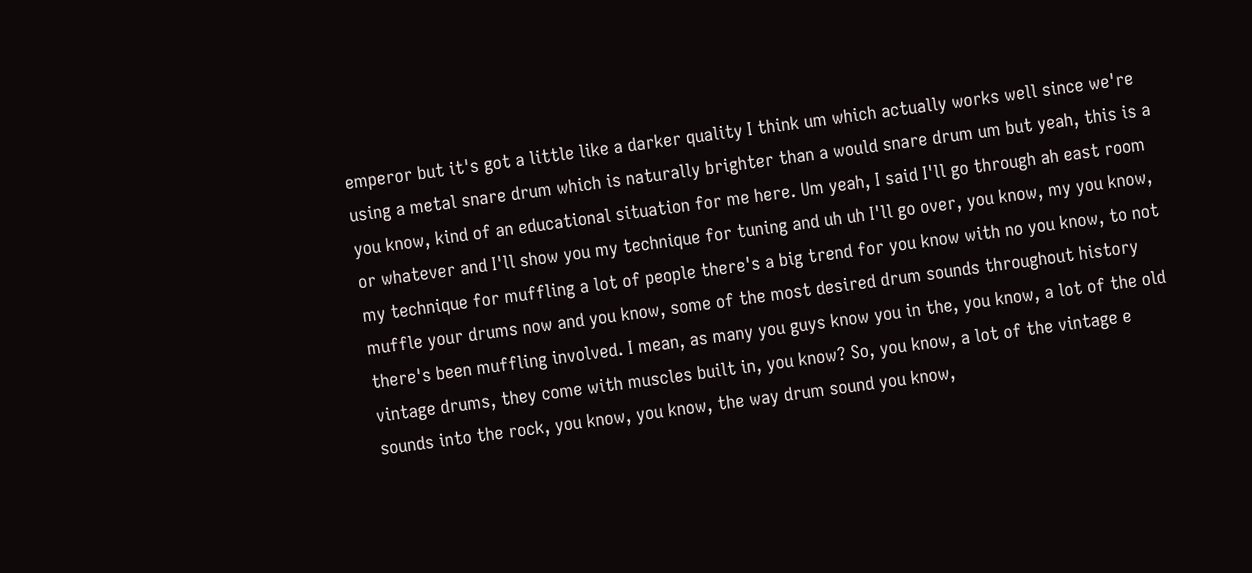emperor but it's got a little like a darker quality I think um which actually works well since we're using a metal snare drum which is naturally brighter than a would snare drum um but yeah, this is a you know, kind of an educational situation for me here. Um yeah, I said I'll go through ah east room or whatever and I'll show you my technique for tuning and uh uh I'll go over, you know, my you know, my technique for muffling a lot of people there's a big trend for you know with no you know, to not muffle your drums now and you know, some of the most desired drum sounds throughout history there's been muffling involved. I mean, as many you guys know you in the, you know, a lot of the old vintage drums, they come with muscles built in, you know? So, you know, a lot of the vintage e sounds into the rock, you know, you know, the way drum sound you know,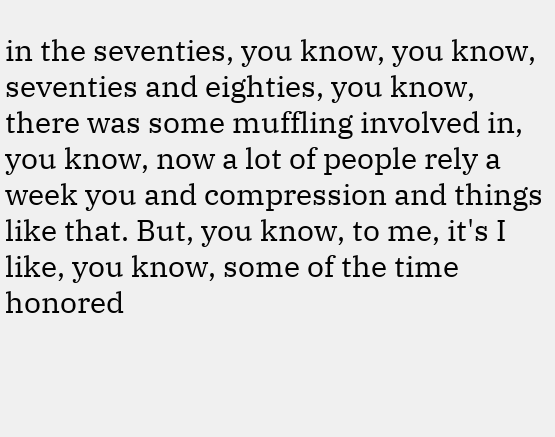in the seventies, you know, you know, seventies and eighties, you know, there was some muffling involved in, you know, now a lot of people rely a week you and compression and things like that. But, you know, to me, it's I like, you know, some of the time honored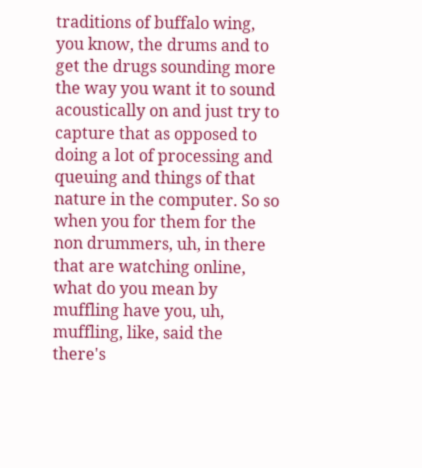traditions of buffalo wing, you know, the drums and to get the drugs sounding more the way you want it to sound acoustically on and just try to capture that as opposed to doing a lot of processing and queuing and things of that nature in the computer. So so when you for them for the non drummers, uh, in there that are watching online, what do you mean by muffling have you, uh, muffling, like, said the there's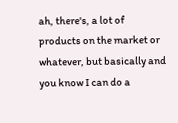ah, there's, a lot of products on the market or whatever, but basically and you know I can do a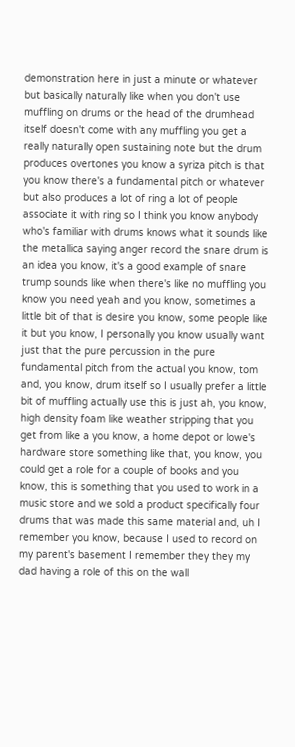demonstration here in just a minute or whatever but basically naturally like when you don't use muffling on drums or the head of the drumhead itself doesn't come with any muffling you get a really naturally open sustaining note but the drum produces overtones you know a syriza pitch is that you know there's a fundamental pitch or whatever but also produces a lot of ring a lot of people associate it with ring so I think you know anybody who's familiar with drums knows what it sounds like the metallica saying anger record the snare drum is an idea you know, it's a good example of snare trump sounds like when there's like no muffling you know you need yeah and you know, sometimes a little bit of that is desire you know, some people like it but you know, I personally you know usually want just that the pure percussion in the pure fundamental pitch from the actual you know, tom and, you know, drum itself so I usually prefer a little bit of muffling actually use this is just ah, you know, high density foam like weather stripping that you get from like a you know, a home depot or lowe's hardware store something like that, you know, you could get a role for a couple of books and you know, this is something that you used to work in a music store and we sold a product specifically four drums that was made this same material and, uh I remember you know, because I used to record on my parent's basement I remember they they my dad having a role of this on the wall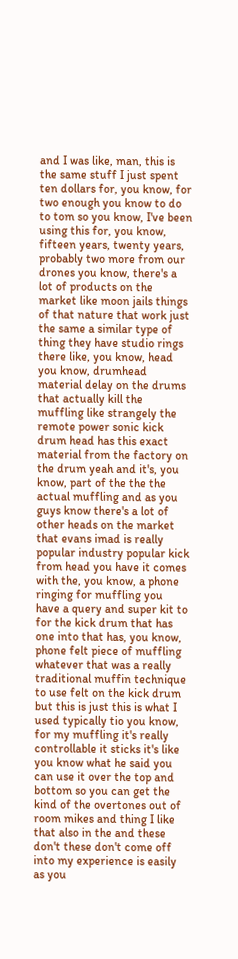and I was like, man, this is the same stuff I just spent ten dollars for, you know, for two enough you know to do to tom so you know, I've been using this for, you know, fifteen years, twenty years, probably two more from our drones you know, there's a lot of products on the market like moon jails things of that nature that work just the same a similar type of thing they have studio rings there like, you know, head you know, drumhead material delay on the drums that actually kill the muffling like strangely the remote power sonic kick drum head has this exact material from the factory on the drum yeah and it's, you know, part of the the the actual muffling and as you guys know there's a lot of other heads on the market that evans imad is really popular industry popular kick from head you have it comes with the, you know, a phone ringing for muffling you have a query and super kit to for the kick drum that has one into that has, you know, phone felt piece of muffling whatever that was a really traditional muffin technique to use felt on the kick drum but this is just this is what I used typically tio you know, for my muffling it's really controllable it sticks it's like you know what he said you can use it over the top and bottom so you can get the kind of the overtones out of room mikes and thing I like that also in the and these don't these don't come off into my experience is easily as you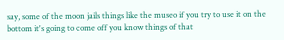say, some of the moon jails things like the museo if you try to use it on the bottom it's going to come off you know things of that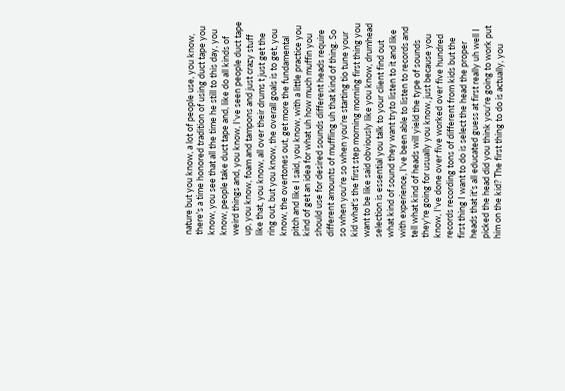nature but you know, a lot of people use, you know, there's a time honored tradition of using duct tape you know, you see that all the time he still to this day, you know, people take duct tape and, like do all kinds of weird things and, you know, I've seen people duct tape up, you know, foam and tampons and just crazy stuff like that, you know, all over their drums t just get the ring out, but you know, the overall goals is to get, you know, the overtones out, get more the fundamental pitch and like I said, you know, with a little practice you kind of get an idea for what uh how much muffin you should use for desired sounds different heads require different amounts of muffling uh that kind of thing. So so when you're so when you're starting tio tune your kid what's the first step morning morning first thing you want to be like said obviously like you know, drumhead selection is essential you talk to your client find out what kind of sound they want tryto listen to it and like with experience, I've been able to listen to records and tell what kind of heads will yield the type of sounds they're going for usually you know, just because you know, I've done over five worked over five hundred records recording tons of different from kids but the first thing I want to do is select the head the proper heads that it's all educated guess at first really uh well I picked the head did you think you're going to work put him on the kid? The first thing to do is actually, you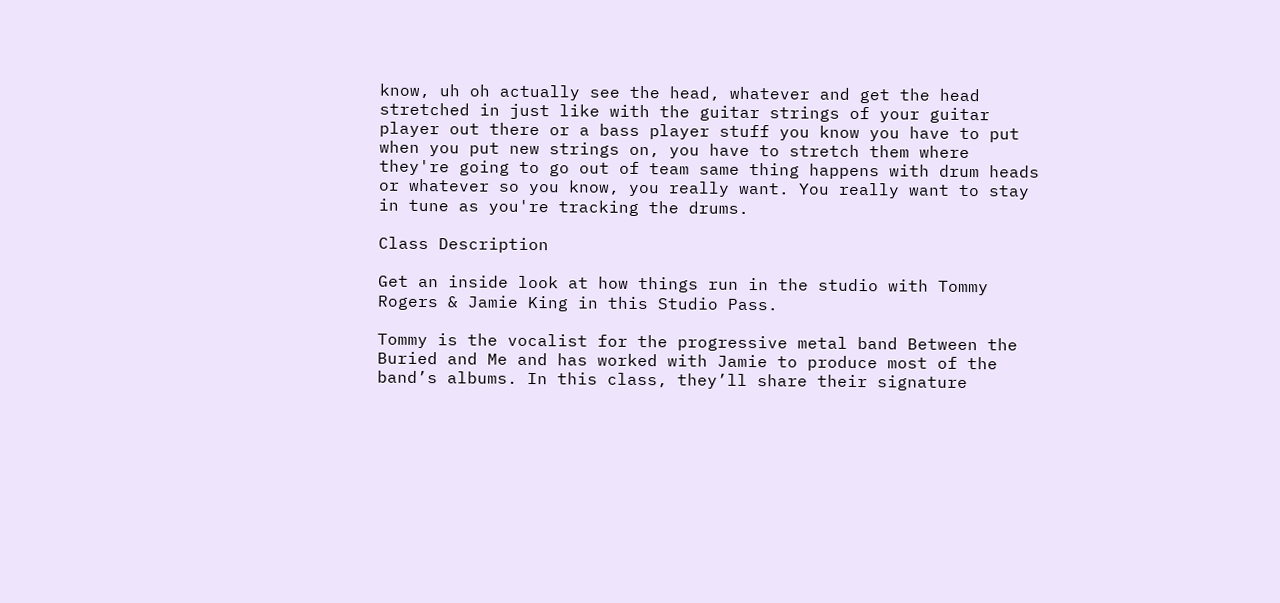know, uh oh actually see the head, whatever and get the head stretched in just like with the guitar strings of your guitar player out there or a bass player stuff you know you have to put when you put new strings on, you have to stretch them where they're going to go out of team same thing happens with drum heads or whatever so you know, you really want. You really want to stay in tune as you're tracking the drums.

Class Description

Get an inside look at how things run in the studio with Tommy Rogers & Jamie King in this Studio Pass.

Tommy is the vocalist for the progressive metal band Between the Buried and Me and has worked with Jamie to produce most of the band’s albums. In this class, they’ll share their signature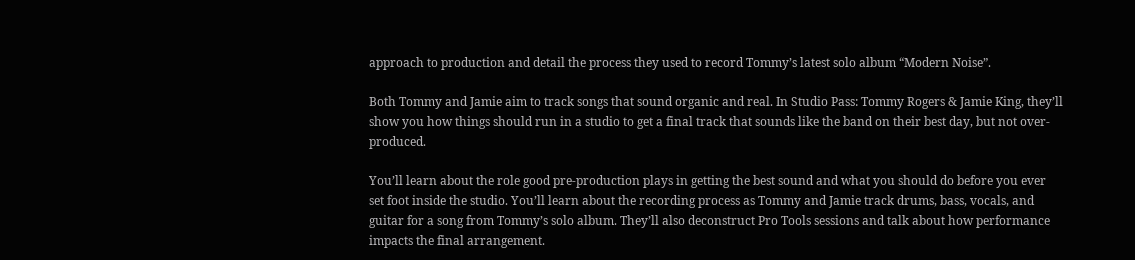approach to production and detail the process they used to record Tommy’s latest solo album “Modern Noise”.

Both Tommy and Jamie aim to track songs that sound organic and real. In Studio Pass: Tommy Rogers & Jamie King, they’ll show you how things should run in a studio to get a final track that sounds like the band on their best day, but not over-produced.

You’ll learn about the role good pre-production plays in getting the best sound and what you should do before you ever set foot inside the studio. You’ll learn about the recording process as Tommy and Jamie track drums, bass, vocals, and guitar for a song from Tommy’s solo album. They’ll also deconstruct Pro Tools sessions and talk about how performance impacts the final arrangement.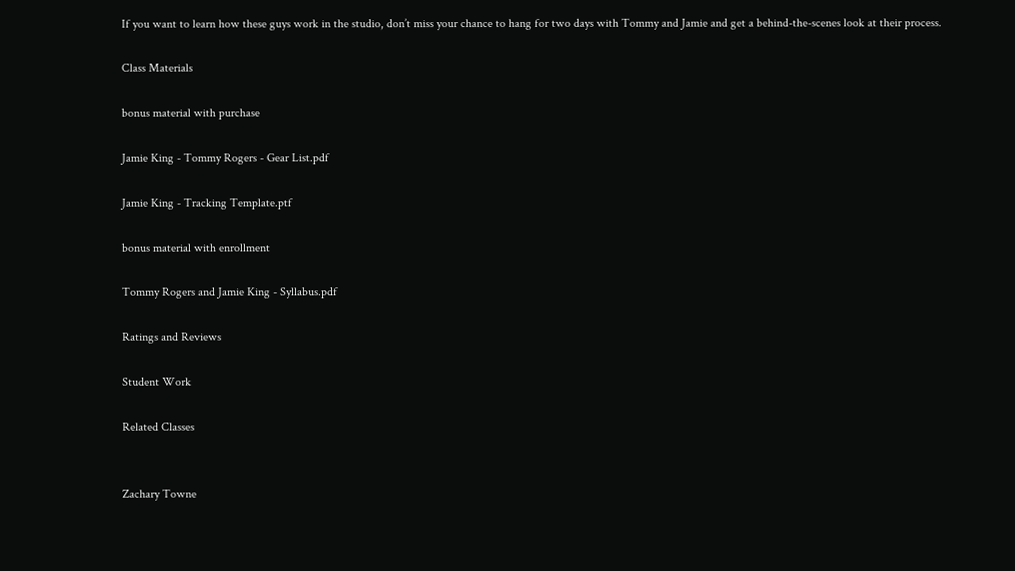If you want to learn how these guys work in the studio, don’t miss your chance to hang for two days with Tommy and Jamie and get a behind-the-scenes look at their process.

Class Materials

bonus material with purchase

Jamie King - Tommy Rogers - Gear List.pdf

Jamie King - Tracking Template.ptf

bonus material with enrollment

Tommy Rogers and Jamie King - Syllabus.pdf

Ratings and Reviews

Student Work

Related Classes


Zachary Towne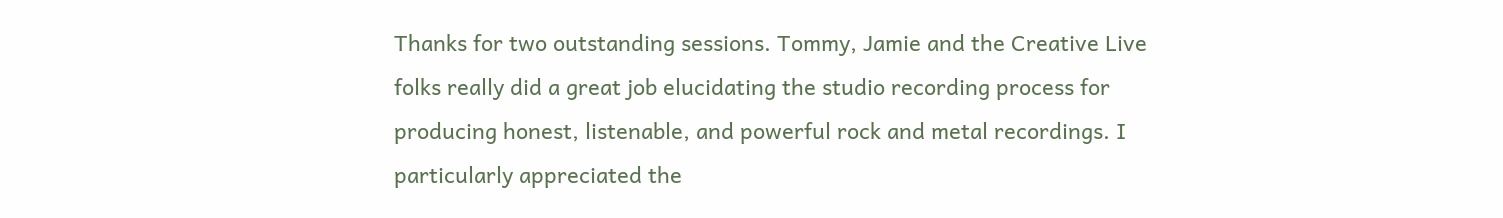Thanks for two outstanding sessions. Tommy, Jamie and the Creative Live folks really did a great job elucidating the studio recording process for producing honest, listenable, and powerful rock and metal recordings. I particularly appreciated the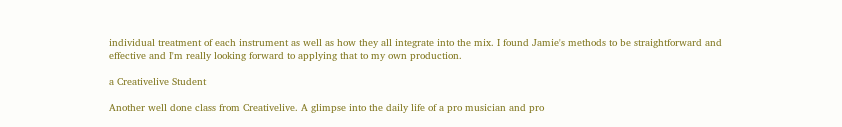individual treatment of each instrument as well as how they all integrate into the mix. I found Jamie's methods to be straightforward and effective and I'm really looking forward to applying that to my own production.

a Creativelive Student

Another well done class from Creativelive. A glimpse into the daily life of a pro musician and pro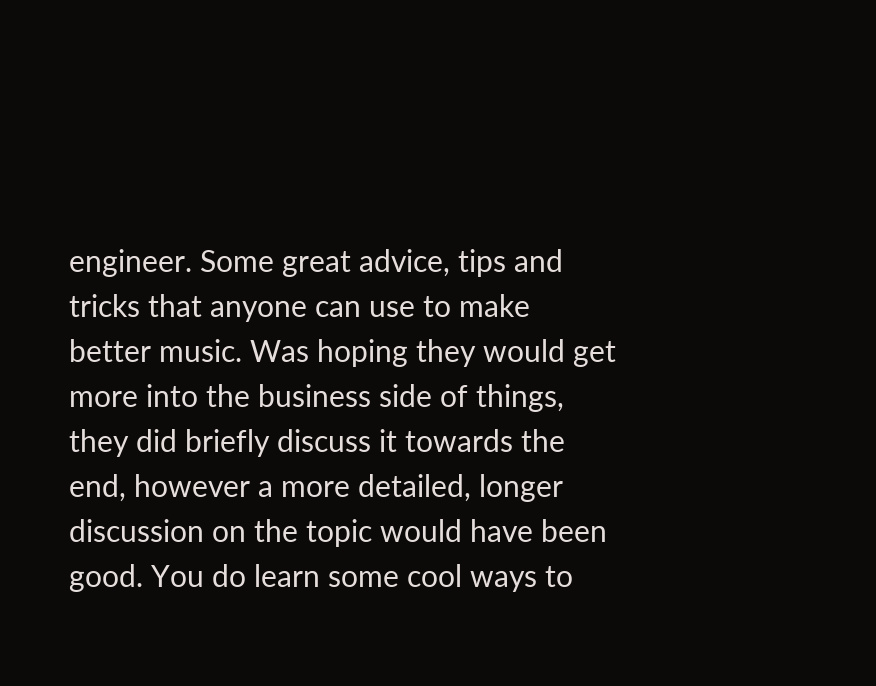engineer. Some great advice, tips and tricks that anyone can use to make better music. Was hoping they would get more into the business side of things, they did briefly discuss it towards the end, however a more detailed, longer discussion on the topic would have been good. You do learn some cool ways to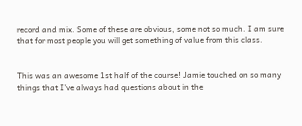record and mix. Some of these are obvious, some not so much. I am sure that for most people you will get something of value from this class.


This was an awesome 1st half of the course! Jamie touched on so many things that I've always had questions about in the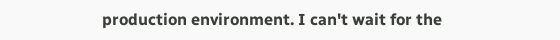production environment. I can't wait for the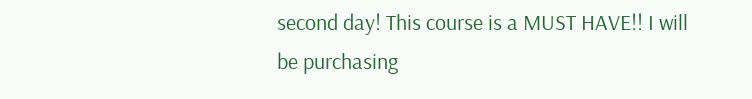second day! This course is a MUST HAVE!! I will be purchasing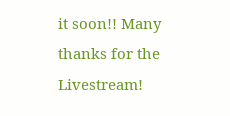it soon!! Many thanks for the Livestream!